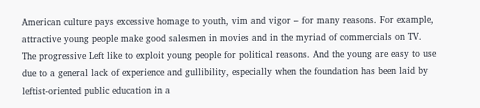American culture pays excessive homage to youth, vim and vigor – for many reasons. For example, attractive young people make good salesmen in movies and in the myriad of commercials on TV. The progressive Left like to exploit young people for political reasons. And the young are easy to use due to a general lack of experience and gullibility, especially when the foundation has been laid by leftist-oriented public education in a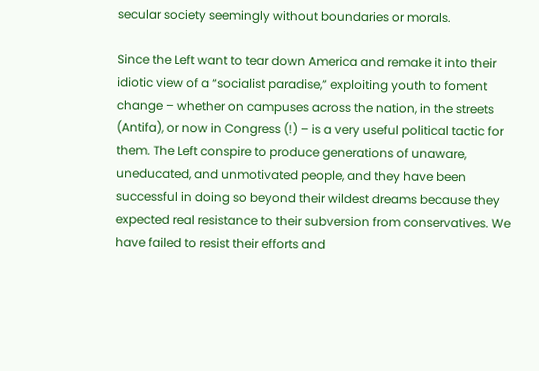secular society seemingly without boundaries or morals.

Since the Left want to tear down America and remake it into their idiotic view of a “socialist paradise,” exploiting youth to foment change – whether on campuses across the nation, in the streets (Antifa), or now in Congress (!) – is a very useful political tactic for them. The Left conspire to produce generations of unaware, uneducated, and unmotivated people, and they have been successful in doing so beyond their wildest dreams because they expected real resistance to their subversion from conservatives. We have failed to resist their efforts and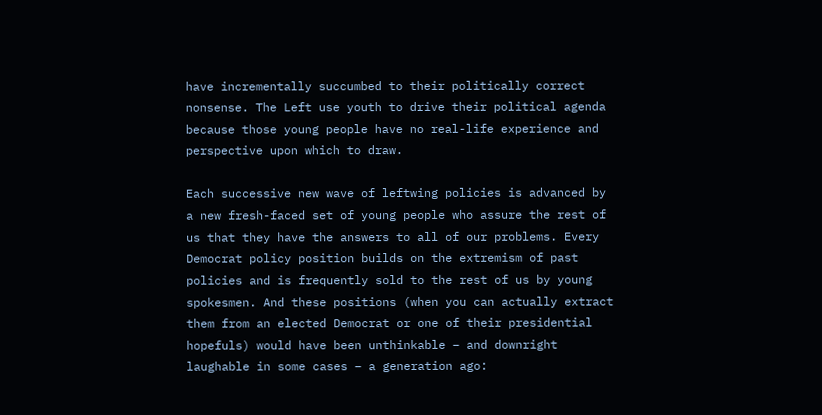have incrementally succumbed to their politically correct nonsense. The Left use youth to drive their political agenda because those young people have no real-life experience and perspective upon which to draw.

Each successive new wave of leftwing policies is advanced by a new fresh-faced set of young people who assure the rest of us that they have the answers to all of our problems. Every Democrat policy position builds on the extremism of past policies and is frequently sold to the rest of us by young spokesmen. And these positions (when you can actually extract them from an elected Democrat or one of their presidential hopefuls) would have been unthinkable – and downright laughable in some cases – a generation ago: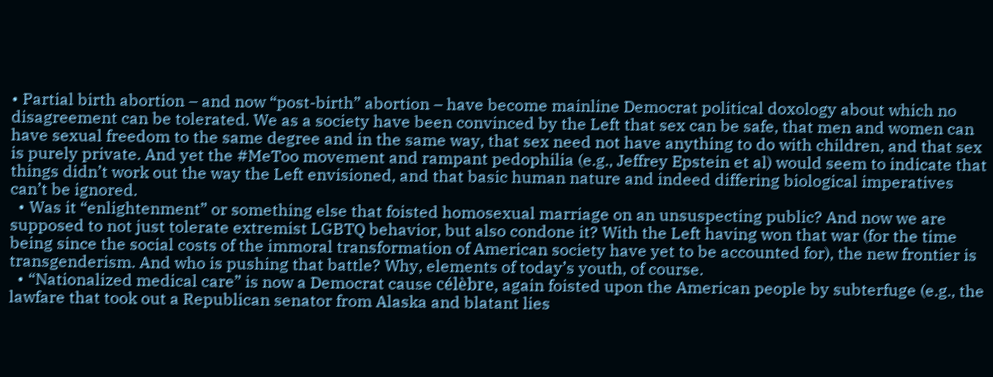• Partial birth abortion – and now “post-birth” abortion – have become mainline Democrat political doxology about which no disagreement can be tolerated. We as a society have been convinced by the Left that sex can be safe, that men and women can have sexual freedom to the same degree and in the same way, that sex need not have anything to do with children, and that sex is purely private. And yet the #MeToo movement and rampant pedophilia (e.g., Jeffrey Epstein et al) would seem to indicate that things didn’t work out the way the Left envisioned, and that basic human nature and indeed differing biological imperatives can’t be ignored.
  • Was it “enlightenment” or something else that foisted homosexual marriage on an unsuspecting public? And now we are supposed to not just tolerate extremist LGBTQ behavior, but also condone it? With the Left having won that war (for the time being since the social costs of the immoral transformation of American society have yet to be accounted for), the new frontier is transgenderism. And who is pushing that battle? Why, elements of today’s youth, of course.
  • “Nationalized medical care” is now a Democrat cause célèbre, again foisted upon the American people by subterfuge (e.g., the lawfare that took out a Republican senator from Alaska and blatant lies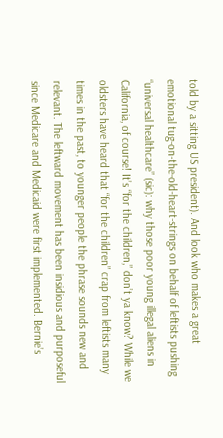told by a sitting US president). And look who makes a great emotional tug-on-the-old-heart-strings on behalf of leftists pushing “universal healthcare” (sic): why those poor young illegal aliens in California, of course! It’s “for the children,” don’t ya know? While we oldsters have heard that “for the children” crap from leftists many times in the past, to younger people the phrase sounds new and relevant. The leftward movement has been insidious and purposeful since Medicare and Medicaid were first implemented. Bernie’s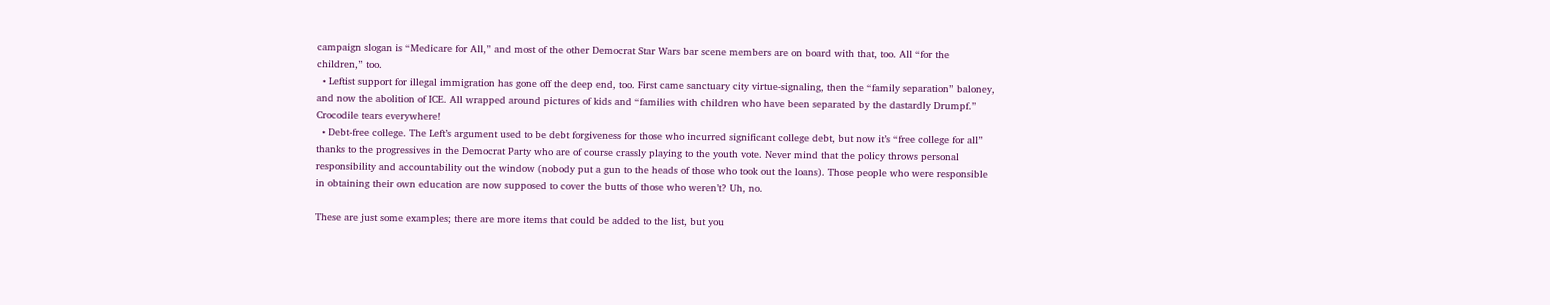campaign slogan is “Medicare for All,” and most of the other Democrat Star Wars bar scene members are on board with that, too. All “for the children,” too.
  • Leftist support for illegal immigration has gone off the deep end, too. First came sanctuary city virtue-signaling, then the “family separation” baloney, and now the abolition of ICE. All wrapped around pictures of kids and “families with children who have been separated by the dastardly Drumpf.” Crocodile tears everywhere!
  • Debt-free college. The Left’s argument used to be debt forgiveness for those who incurred significant college debt, but now it’s “free college for all” thanks to the progressives in the Democrat Party who are of course crassly playing to the youth vote. Never mind that the policy throws personal responsibility and accountability out the window (nobody put a gun to the heads of those who took out the loans). Those people who were responsible in obtaining their own education are now supposed to cover the butts of those who weren’t? Uh, no.

These are just some examples; there are more items that could be added to the list, but you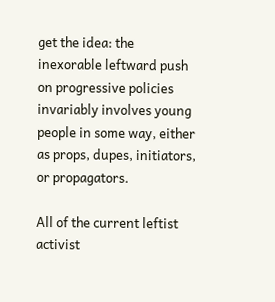get the idea: the inexorable leftward push on progressive policies invariably involves young people in some way, either as props, dupes, initiators, or propagators.

All of the current leftist activist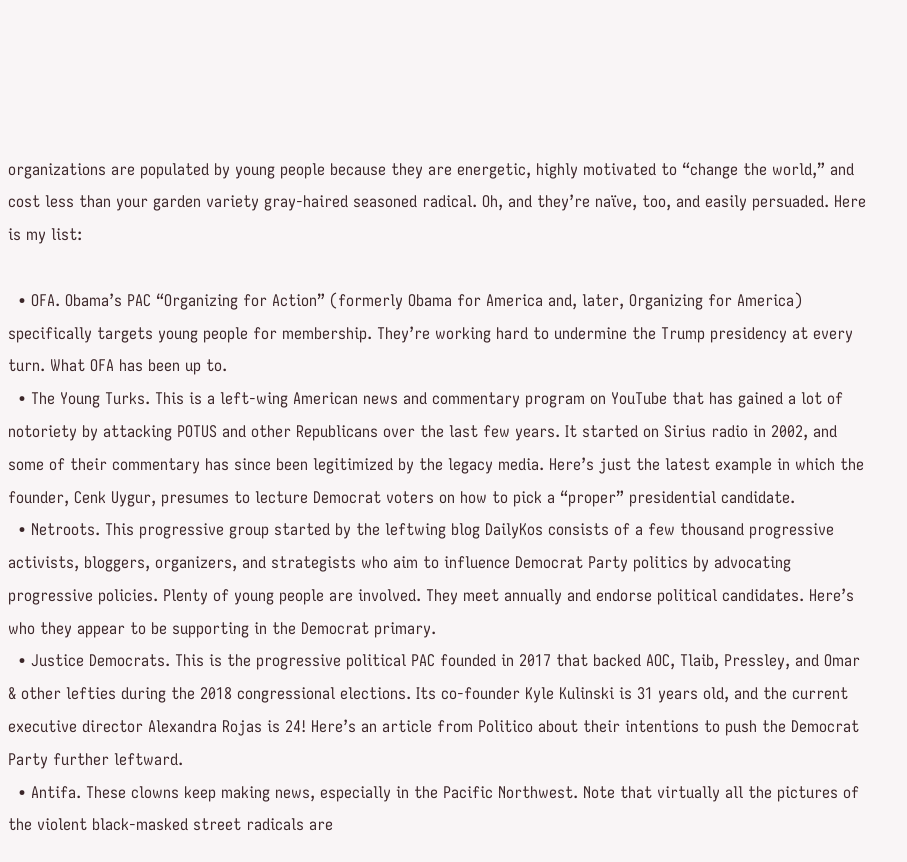organizations are populated by young people because they are energetic, highly motivated to “change the world,” and cost less than your garden variety gray-haired seasoned radical. Oh, and they’re naïve, too, and easily persuaded. Here is my list:

  • OFA. Obama’s PAC “Organizing for Action” (formerly Obama for America and, later, Organizing for America) specifically targets young people for membership. They’re working hard to undermine the Trump presidency at every turn. What OFA has been up to.
  • The Young Turks. This is a left-wing American news and commentary program on YouTube that has gained a lot of notoriety by attacking POTUS and other Republicans over the last few years. It started on Sirius radio in 2002, and some of their commentary has since been legitimized by the legacy media. Here’s just the latest example in which the founder, Cenk Uygur, presumes to lecture Democrat voters on how to pick a “proper” presidential candidate.
  • Netroots. This progressive group started by the leftwing blog DailyKos consists of a few thousand progressive activists, bloggers, organizers, and strategists who aim to influence Democrat Party politics by advocating progressive policies. Plenty of young people are involved. They meet annually and endorse political candidates. Here’s who they appear to be supporting in the Democrat primary.
  • Justice Democrats. This is the progressive political PAC founded in 2017 that backed AOC, Tlaib, Pressley, and Omar & other lefties during the 2018 congressional elections. Its co-founder Kyle Kulinski is 31 years old, and the current executive director Alexandra Rojas is 24! Here’s an article from Politico about their intentions to push the Democrat Party further leftward.
  • Antifa. These clowns keep making news, especially in the Pacific Northwest. Note that virtually all the pictures of the violent black-masked street radicals are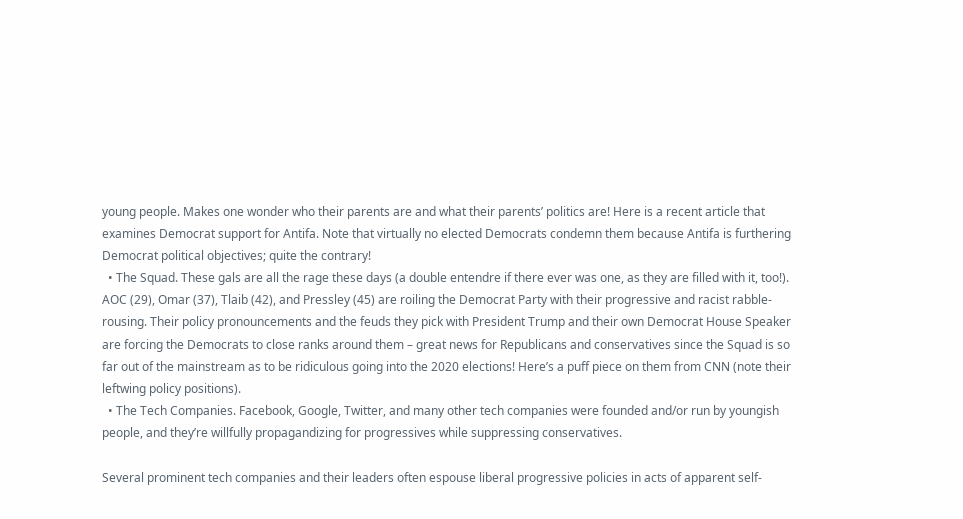young people. Makes one wonder who their parents are and what their parents’ politics are! Here is a recent article that examines Democrat support for Antifa. Note that virtually no elected Democrats condemn them because Antifa is furthering Democrat political objectives; quite the contrary!
  • The Squad. These gals are all the rage these days (a double entendre if there ever was one, as they are filled with it, too!). AOC (29), Omar (37), Tlaib (42), and Pressley (45) are roiling the Democrat Party with their progressive and racist rabble-rousing. Their policy pronouncements and the feuds they pick with President Trump and their own Democrat House Speaker are forcing the Democrats to close ranks around them – great news for Republicans and conservatives since the Squad is so far out of the mainstream as to be ridiculous going into the 2020 elections! Here’s a puff piece on them from CNN (note their leftwing policy positions).
  • The Tech Companies. Facebook, Google, Twitter, and many other tech companies were founded and/or run by youngish people, and they’re willfully propagandizing for progressives while suppressing conservatives.

Several prominent tech companies and their leaders often espouse liberal progressive policies in acts of apparent self-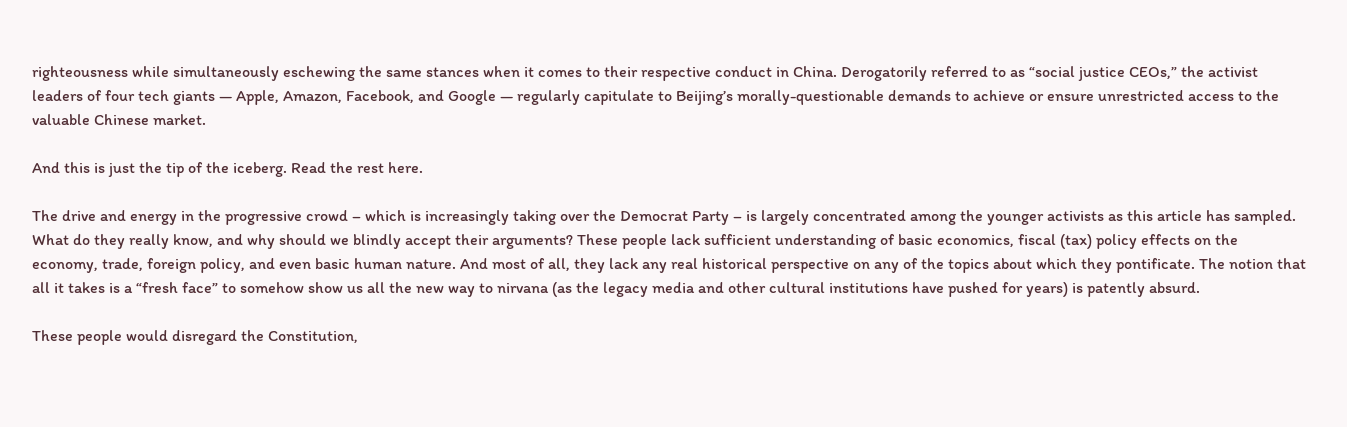righteousness while simultaneously eschewing the same stances when it comes to their respective conduct in China. Derogatorily referred to as “social justice CEOs,” the activist leaders of four tech giants — Apple, Amazon, Facebook, and Google — regularly capitulate to Beijing’s morally-questionable demands to achieve or ensure unrestricted access to the valuable Chinese market.

And this is just the tip of the iceberg. Read the rest here.

The drive and energy in the progressive crowd – which is increasingly taking over the Democrat Party – is largely concentrated among the younger activists as this article has sampled. What do they really know, and why should we blindly accept their arguments? These people lack sufficient understanding of basic economics, fiscal (tax) policy effects on the economy, trade, foreign policy, and even basic human nature. And most of all, they lack any real historical perspective on any of the topics about which they pontificate. The notion that all it takes is a “fresh face” to somehow show us all the new way to nirvana (as the legacy media and other cultural institutions have pushed for years) is patently absurd.

These people would disregard the Constitution,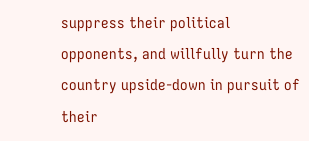suppress their political opponents, and willfully turn the country upside-down in pursuit of their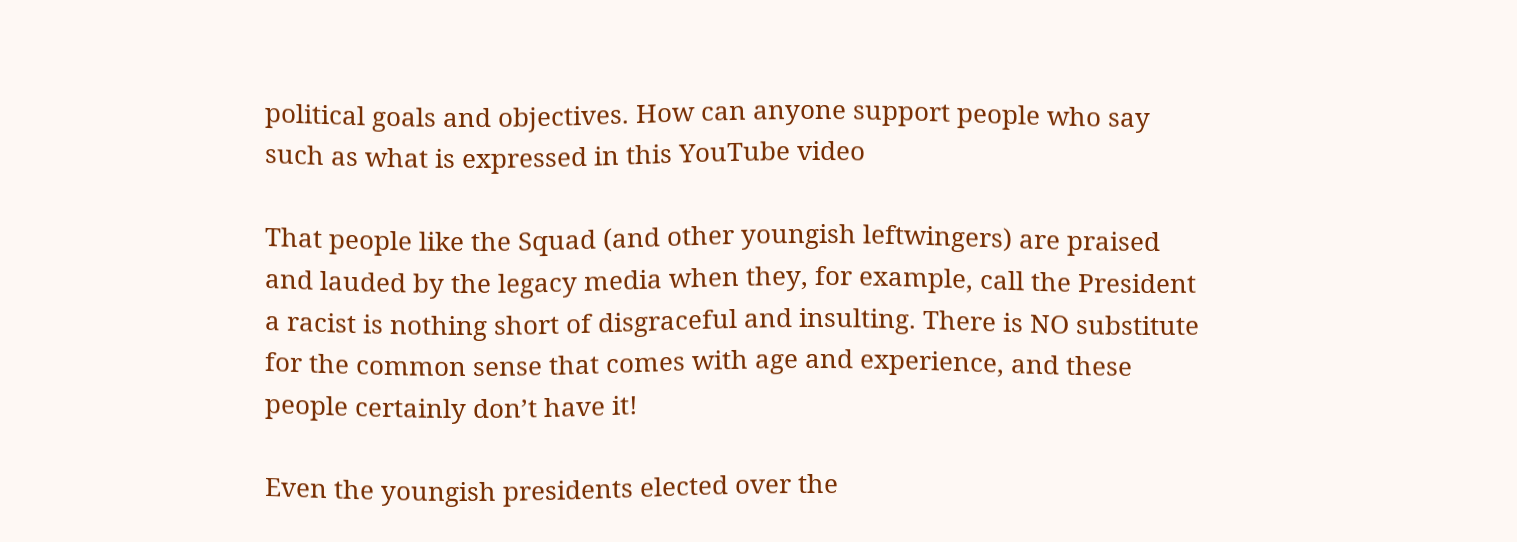political goals and objectives. How can anyone support people who say such as what is expressed in this YouTube video

That people like the Squad (and other youngish leftwingers) are praised and lauded by the legacy media when they, for example, call the President a racist is nothing short of disgraceful and insulting. There is NO substitute for the common sense that comes with age and experience, and these people certainly don’t have it!

Even the youngish presidents elected over the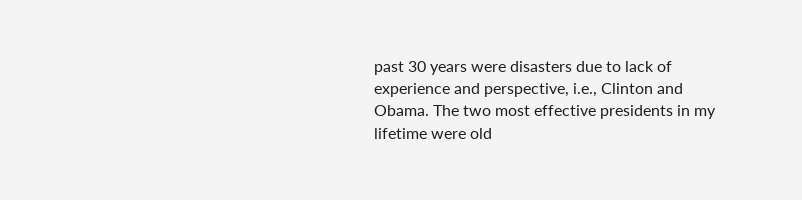past 30 years were disasters due to lack of experience and perspective, i.e., Clinton and Obama. The two most effective presidents in my lifetime were old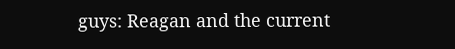guys: Reagan and the current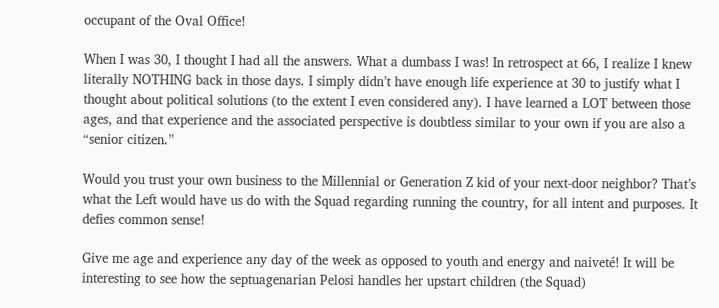occupant of the Oval Office!

When I was 30, I thought I had all the answers. What a dumbass I was! In retrospect at 66, I realize I knew literally NOTHING back in those days. I simply didn’t have enough life experience at 30 to justify what I thought about political solutions (to the extent I even considered any). I have learned a LOT between those ages, and that experience and the associated perspective is doubtless similar to your own if you are also a “senior citizen.”

Would you trust your own business to the Millennial or Generation Z kid of your next-door neighbor? That’s what the Left would have us do with the Squad regarding running the country, for all intent and purposes. It defies common sense!

Give me age and experience any day of the week as opposed to youth and energy and naiveté! It will be interesting to see how the septuagenarian Pelosi handles her upstart children (the Squad)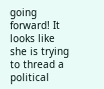going forward! It looks like she is trying to thread a political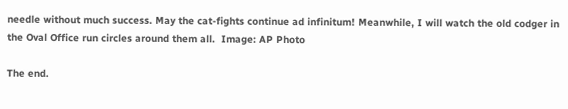needle without much success. May the cat-fights continue ad infinitum! Meanwhile, I will watch the old codger in the Oval Office run circles around them all.  Image: AP Photo

The end.